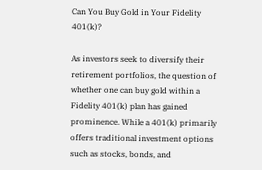Can You Buy Gold in Your Fidelity 401(k)?

As investors seek to diversify their retirement portfolios, the question of whether one can buy gold within a Fidelity 401(k) plan has gained prominence. While a 401(k) primarily offers traditional investment options such as stocks, bonds, and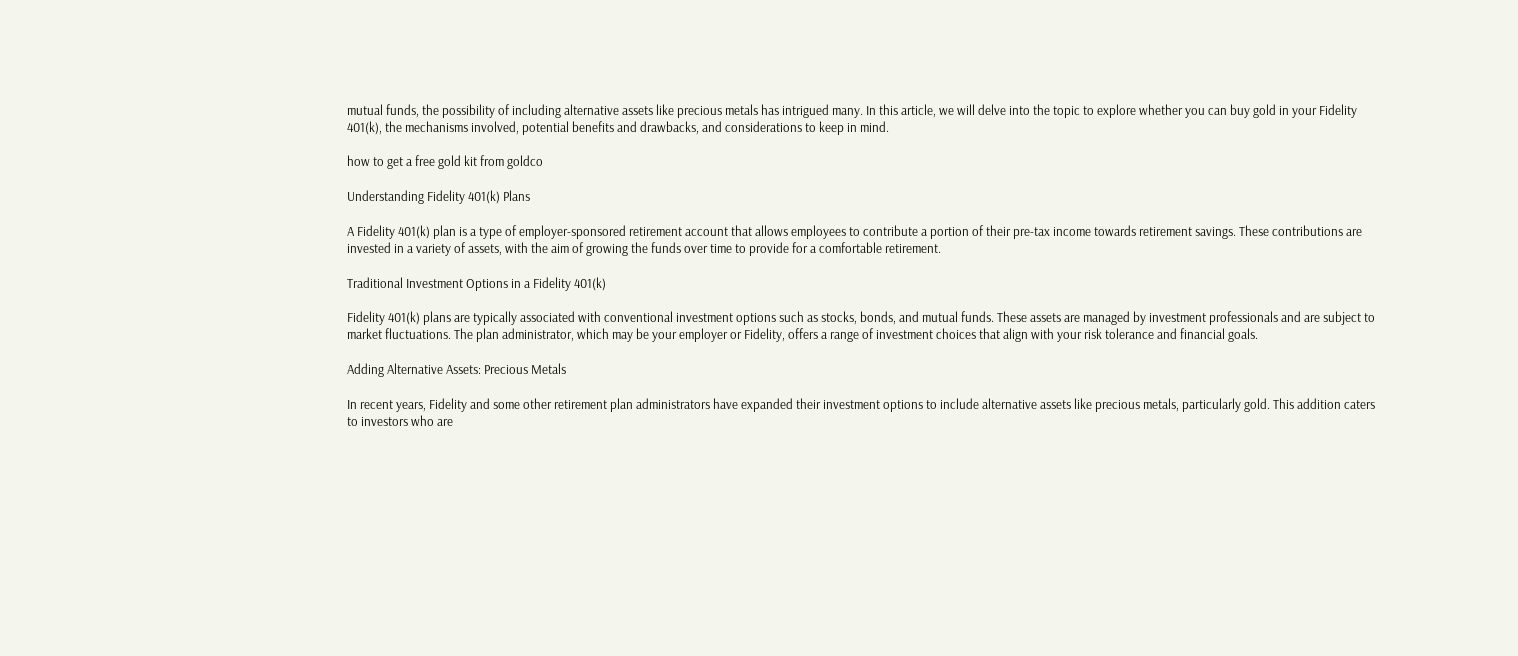mutual funds, the possibility of including alternative assets like precious metals has intrigued many. In this article, we will delve into the topic to explore whether you can buy gold in your Fidelity 401(k), the mechanisms involved, potential benefits and drawbacks, and considerations to keep in mind.

how to get a free gold kit from goldco

Understanding Fidelity 401(k) Plans

A Fidelity 401(k) plan is a type of employer-sponsored retirement account that allows employees to contribute a portion of their pre-tax income towards retirement savings. These contributions are invested in a variety of assets, with the aim of growing the funds over time to provide for a comfortable retirement.

Traditional Investment Options in a Fidelity 401(k)

Fidelity 401(k) plans are typically associated with conventional investment options such as stocks, bonds, and mutual funds. These assets are managed by investment professionals and are subject to market fluctuations. The plan administrator, which may be your employer or Fidelity, offers a range of investment choices that align with your risk tolerance and financial goals.

Adding Alternative Assets: Precious Metals

In recent years, Fidelity and some other retirement plan administrators have expanded their investment options to include alternative assets like precious metals, particularly gold. This addition caters to investors who are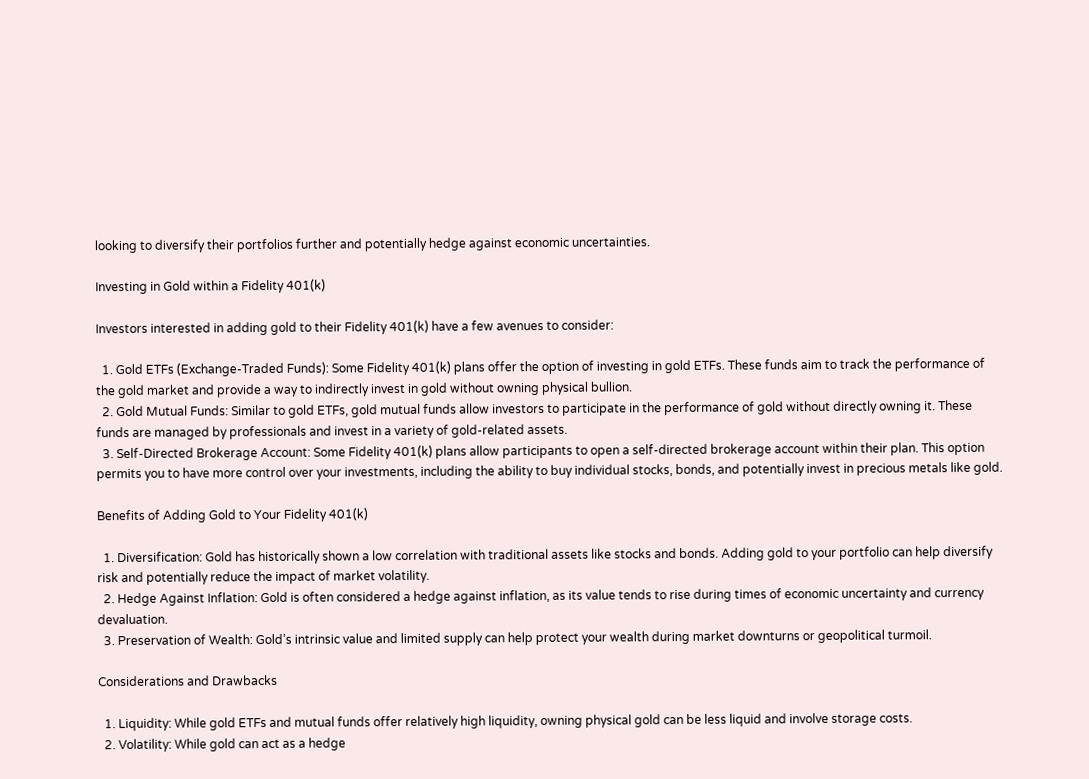looking to diversify their portfolios further and potentially hedge against economic uncertainties.

Investing in Gold within a Fidelity 401(k)

Investors interested in adding gold to their Fidelity 401(k) have a few avenues to consider:

  1. Gold ETFs (Exchange-Traded Funds): Some Fidelity 401(k) plans offer the option of investing in gold ETFs. These funds aim to track the performance of the gold market and provide a way to indirectly invest in gold without owning physical bullion.
  2. Gold Mutual Funds: Similar to gold ETFs, gold mutual funds allow investors to participate in the performance of gold without directly owning it. These funds are managed by professionals and invest in a variety of gold-related assets.
  3. Self-Directed Brokerage Account: Some Fidelity 401(k) plans allow participants to open a self-directed brokerage account within their plan. This option permits you to have more control over your investments, including the ability to buy individual stocks, bonds, and potentially invest in precious metals like gold.

Benefits of Adding Gold to Your Fidelity 401(k)

  1. Diversification: Gold has historically shown a low correlation with traditional assets like stocks and bonds. Adding gold to your portfolio can help diversify risk and potentially reduce the impact of market volatility.
  2. Hedge Against Inflation: Gold is often considered a hedge against inflation, as its value tends to rise during times of economic uncertainty and currency devaluation.
  3. Preservation of Wealth: Gold’s intrinsic value and limited supply can help protect your wealth during market downturns or geopolitical turmoil.

Considerations and Drawbacks

  1. Liquidity: While gold ETFs and mutual funds offer relatively high liquidity, owning physical gold can be less liquid and involve storage costs.
  2. Volatility: While gold can act as a hedge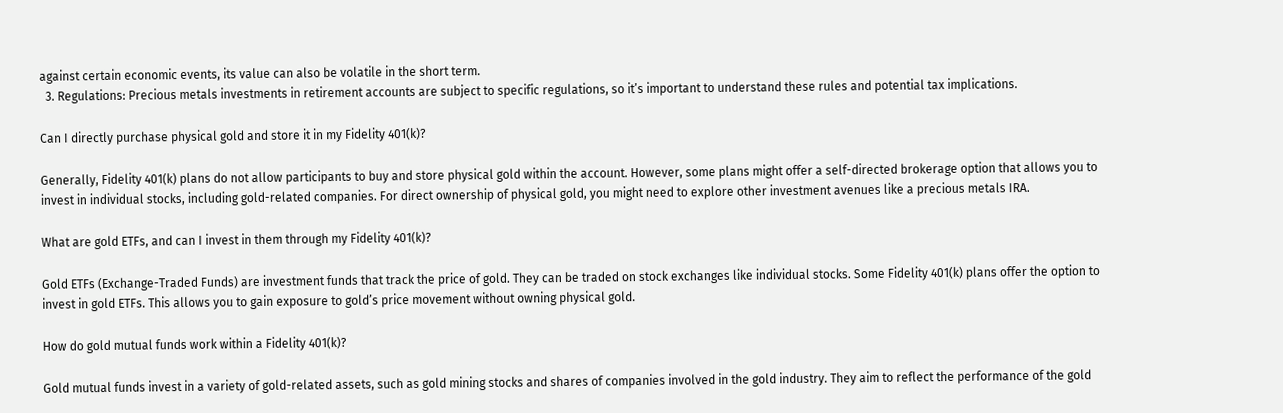against certain economic events, its value can also be volatile in the short term.
  3. Regulations: Precious metals investments in retirement accounts are subject to specific regulations, so it’s important to understand these rules and potential tax implications.

Can I directly purchase physical gold and store it in my Fidelity 401(k)?

Generally, Fidelity 401(k) plans do not allow participants to buy and store physical gold within the account. However, some plans might offer a self-directed brokerage option that allows you to invest in individual stocks, including gold-related companies. For direct ownership of physical gold, you might need to explore other investment avenues like a precious metals IRA.

What are gold ETFs, and can I invest in them through my Fidelity 401(k)?

Gold ETFs (Exchange-Traded Funds) are investment funds that track the price of gold. They can be traded on stock exchanges like individual stocks. Some Fidelity 401(k) plans offer the option to invest in gold ETFs. This allows you to gain exposure to gold’s price movement without owning physical gold.

How do gold mutual funds work within a Fidelity 401(k)?

Gold mutual funds invest in a variety of gold-related assets, such as gold mining stocks and shares of companies involved in the gold industry. They aim to reflect the performance of the gold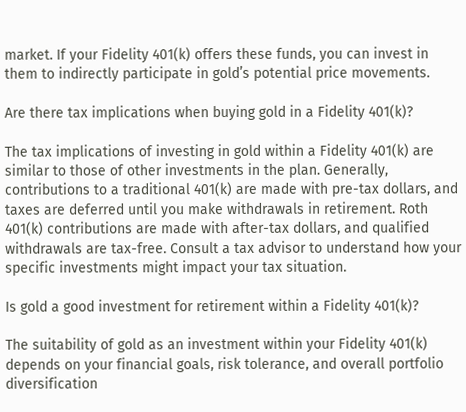market. If your Fidelity 401(k) offers these funds, you can invest in them to indirectly participate in gold’s potential price movements.

Are there tax implications when buying gold in a Fidelity 401(k)?

The tax implications of investing in gold within a Fidelity 401(k) are similar to those of other investments in the plan. Generally, contributions to a traditional 401(k) are made with pre-tax dollars, and taxes are deferred until you make withdrawals in retirement. Roth 401(k) contributions are made with after-tax dollars, and qualified withdrawals are tax-free. Consult a tax advisor to understand how your specific investments might impact your tax situation.

Is gold a good investment for retirement within a Fidelity 401(k)?

The suitability of gold as an investment within your Fidelity 401(k) depends on your financial goals, risk tolerance, and overall portfolio diversification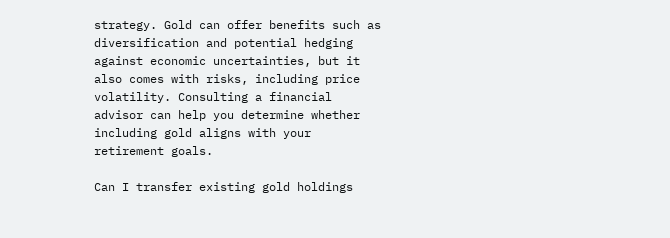strategy. Gold can offer benefits such as diversification and potential hedging against economic uncertainties, but it also comes with risks, including price volatility. Consulting a financial advisor can help you determine whether including gold aligns with your retirement goals.

Can I transfer existing gold holdings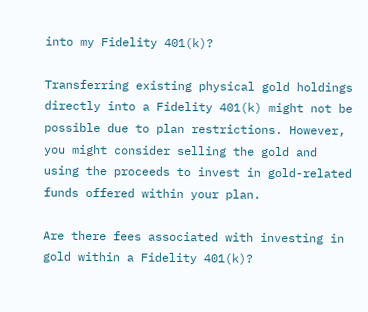into my Fidelity 401(k)?

Transferring existing physical gold holdings directly into a Fidelity 401(k) might not be possible due to plan restrictions. However, you might consider selling the gold and using the proceeds to invest in gold-related funds offered within your plan.

Are there fees associated with investing in gold within a Fidelity 401(k)?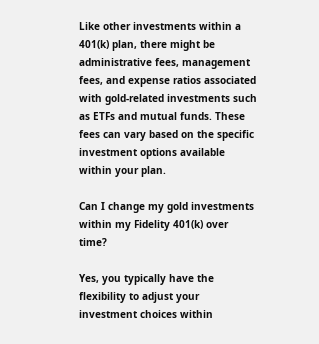Like other investments within a 401(k) plan, there might be administrative fees, management fees, and expense ratios associated with gold-related investments such as ETFs and mutual funds. These fees can vary based on the specific investment options available within your plan.

Can I change my gold investments within my Fidelity 401(k) over time?

Yes, you typically have the flexibility to adjust your investment choices within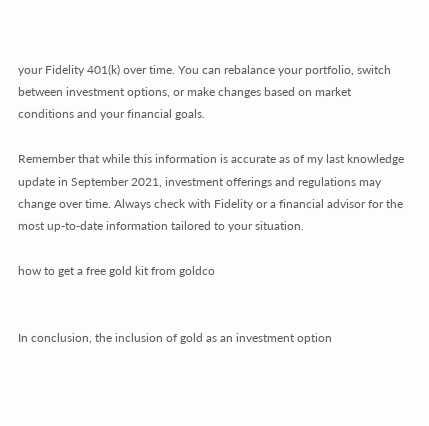your Fidelity 401(k) over time. You can rebalance your portfolio, switch between investment options, or make changes based on market conditions and your financial goals.

Remember that while this information is accurate as of my last knowledge update in September 2021, investment offerings and regulations may change over time. Always check with Fidelity or a financial advisor for the most up-to-date information tailored to your situation.

how to get a free gold kit from goldco


In conclusion, the inclusion of gold as an investment option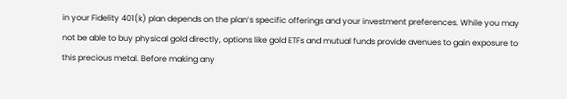in your Fidelity 401(k) plan depends on the plan’s specific offerings and your investment preferences. While you may not be able to buy physical gold directly, options like gold ETFs and mutual funds provide avenues to gain exposure to this precious metal. Before making any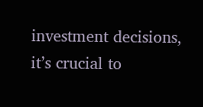investment decisions, it’s crucial to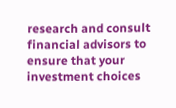research and consult financial advisors to ensure that your investment choices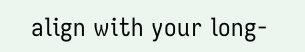align with your long-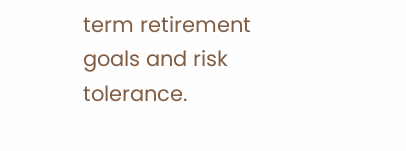term retirement goals and risk tolerance.